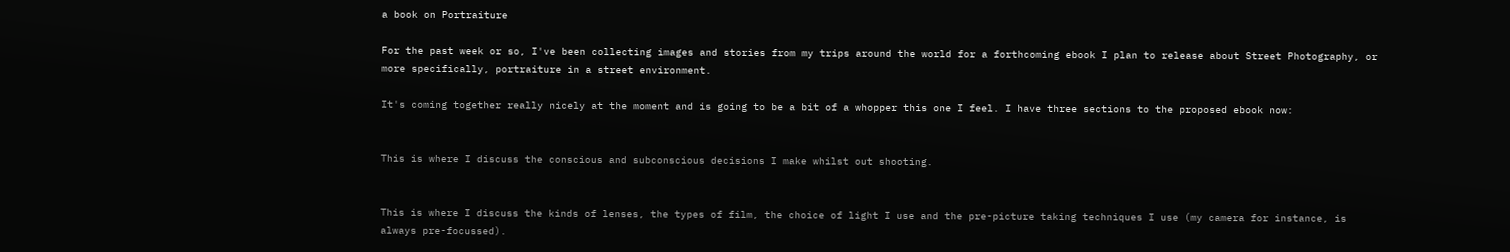a book on Portraiture

For the past week or so, I've been collecting images and stories from my trips around the world for a forthcoming ebook I plan to release about Street Photography, or more specifically, portraiture in a street environment.

It's coming together really nicely at the moment and is going to be a bit of a whopper this one I feel. I have three sections to the proposed ebook now:


This is where I discuss the conscious and subconscious decisions I make whilst out shooting.


This is where I discuss the kinds of lenses, the types of film, the choice of light I use and the pre-picture taking techniques I use (my camera for instance, is always pre-focussed).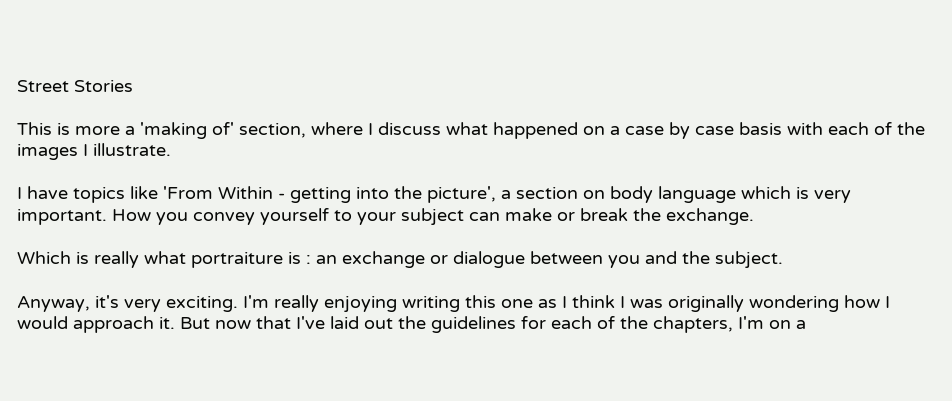Street Stories

This is more a 'making of' section, where I discuss what happened on a case by case basis with each of the images I illustrate.

I have topics like 'From Within - getting into the picture', a section on body language which is very important. How you convey yourself to your subject can make or break the exchange.

Which is really what portraiture is : an exchange or dialogue between you and the subject.

Anyway, it's very exciting. I'm really enjoying writing this one as I think I was originally wondering how I would approach it. But now that I've laid out the guidelines for each of the chapters, I'm on a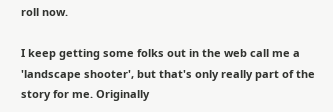roll now.

I keep getting some folks out in the web call me a 'landscape shooter', but that's only really part of the story for me. Originally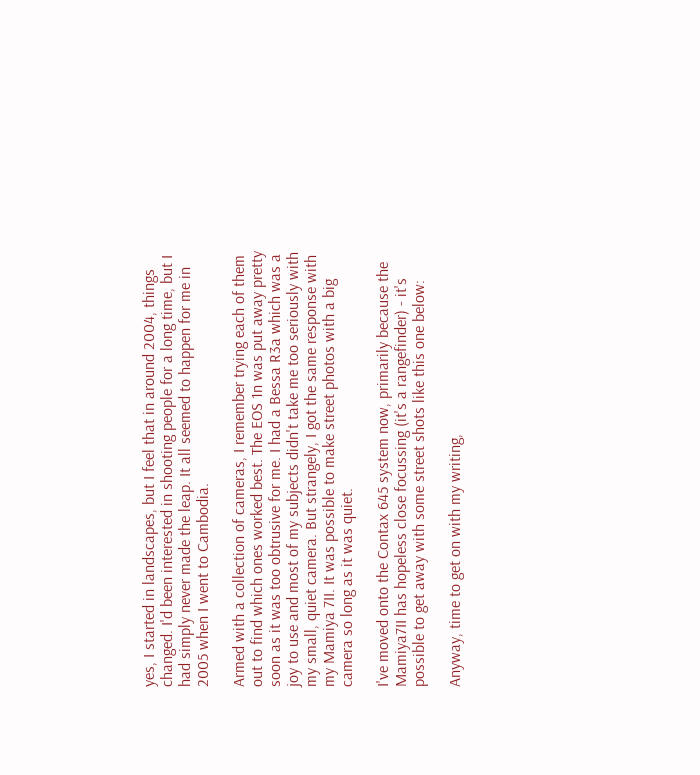yes, I started in landscapes, but I feel that in around 2004, things changed. I'd been interested in shooting people for a long time, but I had simply never made the leap. It all seemed to happen for me in 2005 when I went to Cambodia.

Armed with a collection of cameras, I remember trying each of them out to find which ones worked best. The EOS 1n was put away pretty soon as it was too obtrusive for me. I had a Bessa R3a which was a joy to use and most of my subjects didn't take me too seriously with my small, quiet camera. But strangely, I got the same response with my Mamiya 7II. It was possible to make street photos with a big camera so long as it was quiet.

I've moved onto the Contax 645 system now, primarily because the Mamiya7II has hopeless close focussing (it's a rangefinder) - it's possible to get away with some street shots like this one below:

Anyway, time to get on with my writing,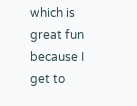which is great fun because I get to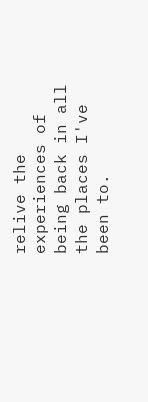relive the experiences of being back in all the places I've been to.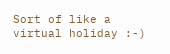Sort of like a virtual holiday :-)